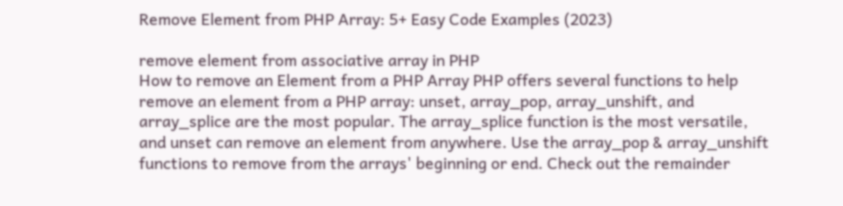Remove Element from PHP Array: 5+ Easy Code Examples (2023)

remove element from associative array in PHP
How to remove an Element from a PHP Array PHP offers several functions to help remove an element from a PHP array: unset, array_pop, array_unshift, and array_splice are the most popular. The array_splice function is the most versatile, and unset can remove an element from anywhere. Use the array_pop & array_unshift functions to remove from the arrays' beginning or end. Check out the remainder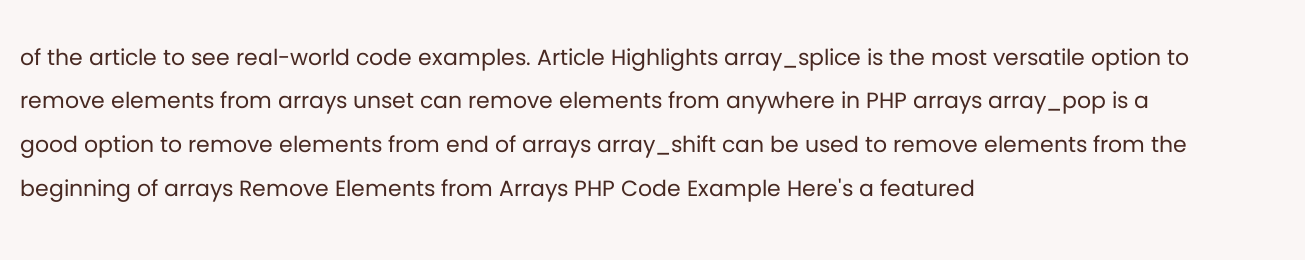of the article to see real-world code examples. Article Highlights array_splice is the most versatile option to remove elements from arrays unset can remove elements from anywhere in PHP arrays array_pop is a good option to remove elements from end of arrays array_shift can be used to remove elements from the beginning of arrays Remove Elements from Arrays PHP Code Example Here's a featured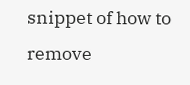snippet of how to remove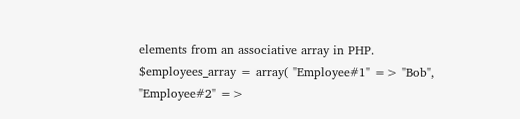elements from an associative array in PHP. $employees_array = array( "Employee#1" => "Bob", "Employee#2" =>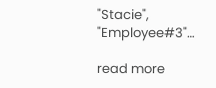"Stacie", "Employee#3"…

read more